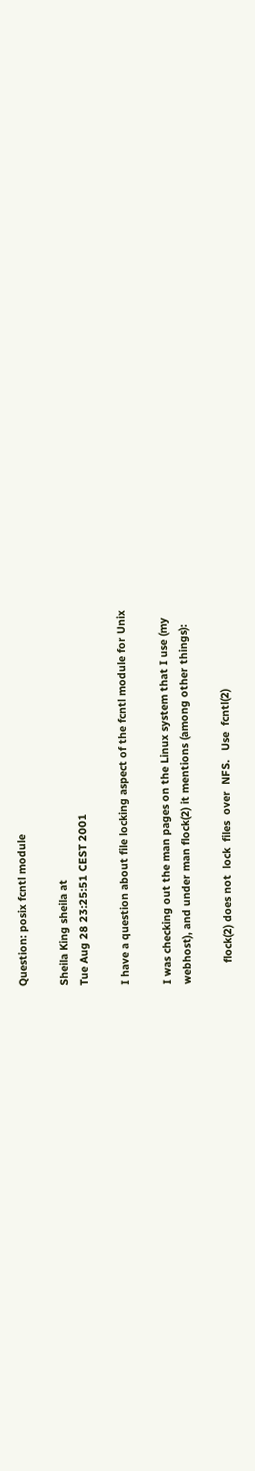Question: posix fcntl module

Sheila King sheila at
Tue Aug 28 23:25:51 CEST 2001

I have a question about file locking aspect of the fcntl module for Unix

I was checking out the man pages on the Linux system that I use (my
webhost), and under man flock(2) it mentions (among other things):

       flock(2) does not  lock  files  over  NFS.   Use  fcntl(2)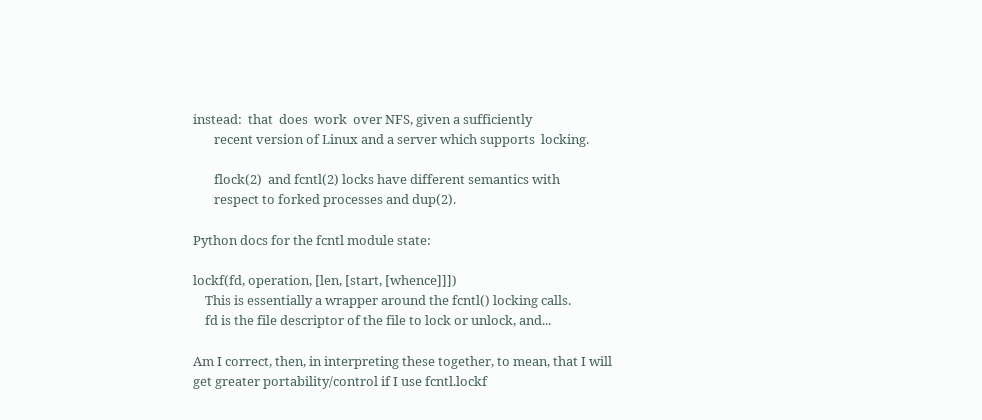instead:  that  does  work  over NFS, given a sufficiently
       recent version of Linux and a server which supports  locking.

       flock(2)  and fcntl(2) locks have different semantics with
       respect to forked processes and dup(2).

Python docs for the fcntl module state:

lockf(fd, operation, [len, [start, [whence]]])
    This is essentially a wrapper around the fcntl() locking calls.
    fd is the file descriptor of the file to lock or unlock, and...

Am I correct, then, in interpreting these together, to mean, that I will
get greater portability/control if I use fcntl.lockf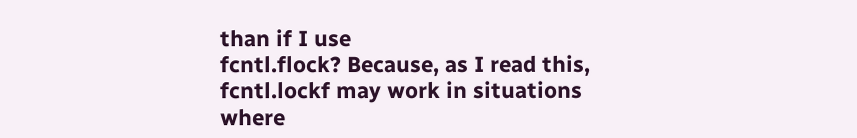than if I use
fcntl.flock? Because, as I read this, fcntl.lockf may work in situations
where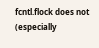fcntl.flock does not (especially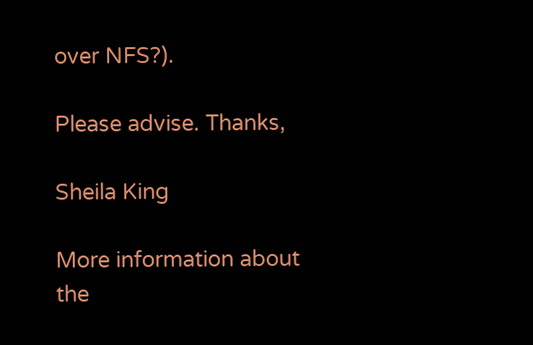over NFS?).

Please advise. Thanks,

Sheila King

More information about the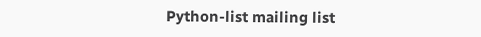Python-list mailing list